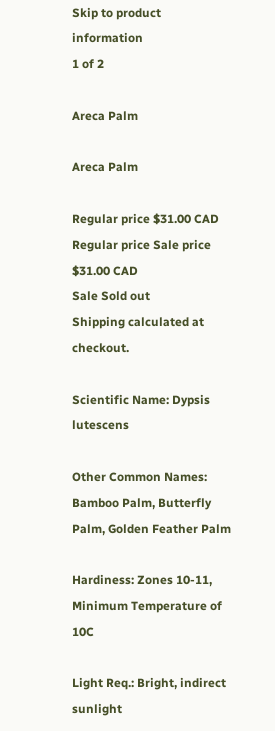Skip to product information
1 of 2

Areca Palm

Areca Palm

Regular price $31.00 CAD
Regular price Sale price $31.00 CAD
Sale Sold out
Shipping calculated at checkout.

Scientific Name: Dypsis lutescens

Other Common Names: Bamboo Palm, Butterfly Palm, Golden Feather Palm

Hardiness: Zones 10-11, Minimum Temperature of 10C

Light Req.: Bright, indirect sunlight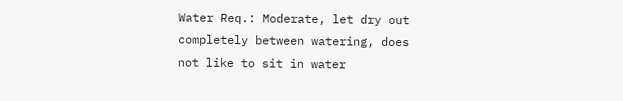Water Req.: Moderate, let dry out completely between watering, does not like to sit in water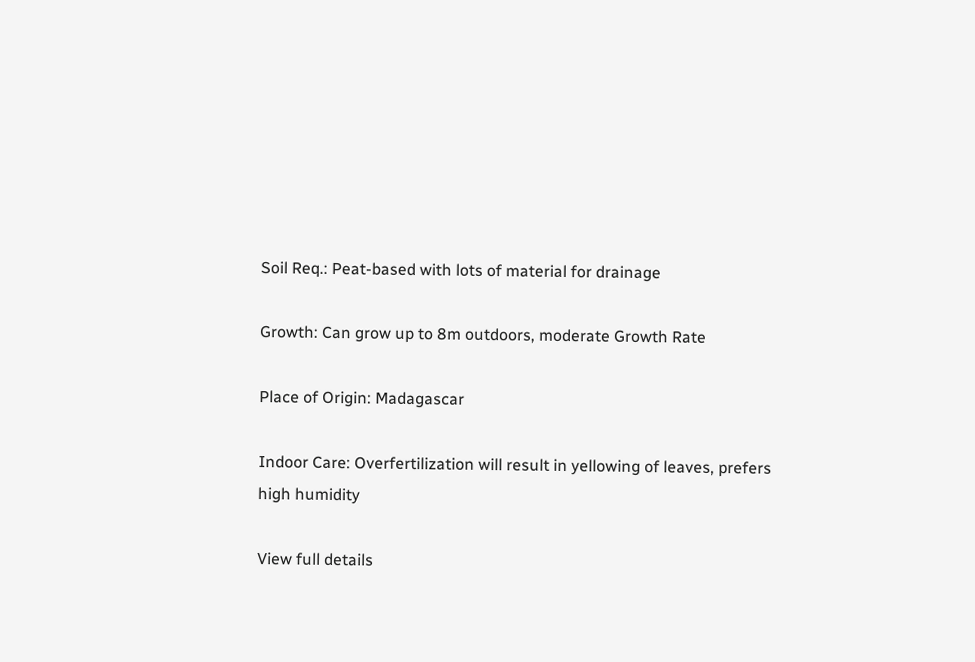Soil Req.: Peat-based with lots of material for drainage

Growth: Can grow up to 8m outdoors, moderate Growth Rate

Place of Origin: Madagascar

Indoor Care: Overfertilization will result in yellowing of leaves, prefers high humidity

View full details